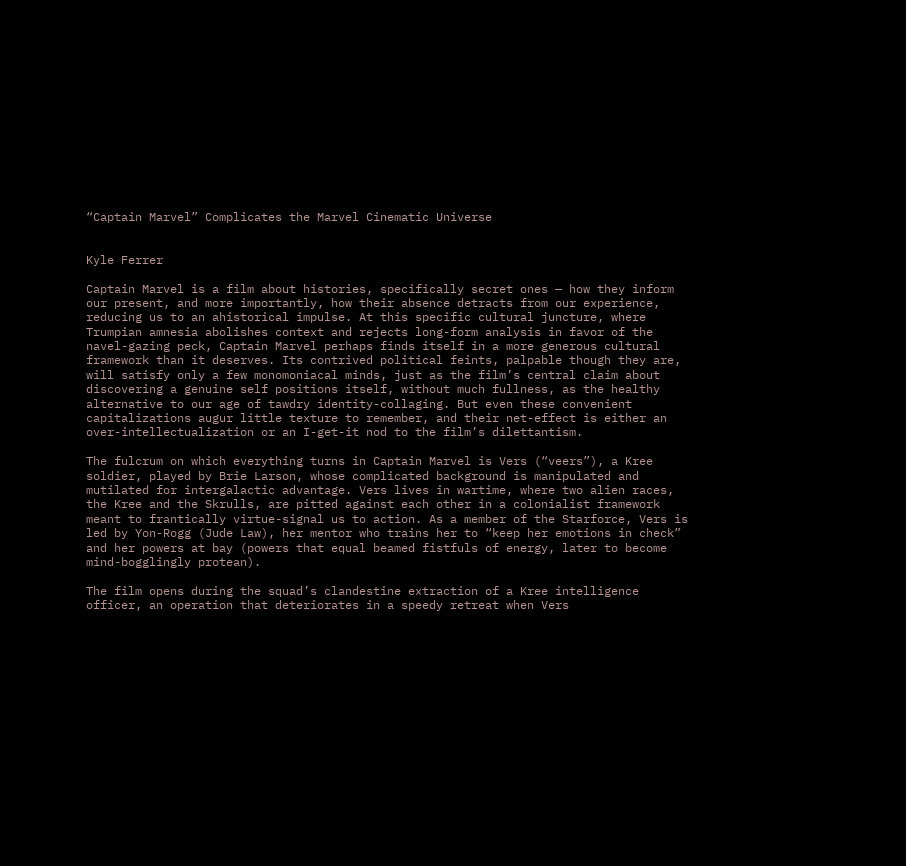“Captain Marvel” Complicates the Marvel Cinematic Universe


Kyle Ferrer

Captain Marvel is a film about histories, specifically secret ones — how they inform our present, and more importantly, how their absence detracts from our experience, reducing us to an ahistorical impulse. At this specific cultural juncture, where Trumpian amnesia abolishes context and rejects long-form analysis in favor of the navel-gazing peck, Captain Marvel perhaps finds itself in a more generous cultural framework than it deserves. Its contrived political feints, palpable though they are, will satisfy only a few monomoniacal minds, just as the film’s central claim about discovering a genuine self positions itself, without much fullness, as the healthy alternative to our age of tawdry identity-collaging. But even these convenient capitalizations augur little texture to remember, and their net-effect is either an over-intellectualization or an I-get-it nod to the film’s dilettantism.

The fulcrum on which everything turns in Captain Marvel is Vers (“veers”), a Kree soldier, played by Brie Larson, whose complicated background is manipulated and mutilated for intergalactic advantage. Vers lives in wartime, where two alien races, the Kree and the Skrulls, are pitted against each other in a colonialist framework meant to frantically virtue-signal us to action. As a member of the Starforce, Vers is led by Yon-Rogg (Jude Law), her mentor who trains her to “keep her emotions in check” and her powers at bay (powers that equal beamed fistfuls of energy, later to become mind-bogglingly protean).

The film opens during the squad’s clandestine extraction of a Kree intelligence officer, an operation that deteriorates in a speedy retreat when Vers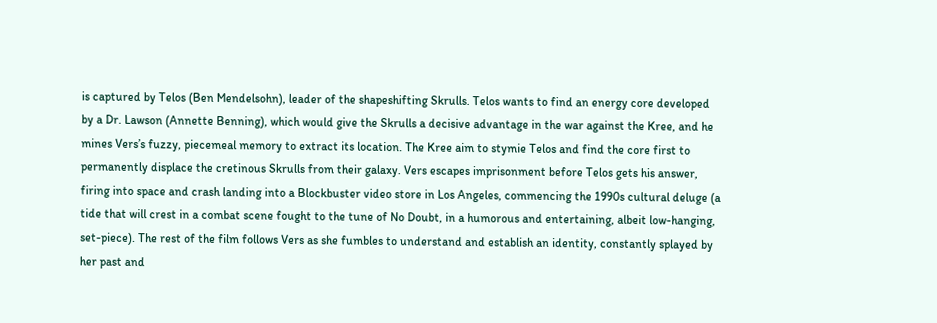is captured by Telos (Ben Mendelsohn), leader of the shapeshifting Skrulls. Telos wants to find an energy core developed by a Dr. Lawson (Annette Benning), which would give the Skrulls a decisive advantage in the war against the Kree, and he mines Vers’s fuzzy, piecemeal memory to extract its location. The Kree aim to stymie Telos and find the core first to permanently displace the cretinous Skrulls from their galaxy. Vers escapes imprisonment before Telos gets his answer, firing into space and crash landing into a Blockbuster video store in Los Angeles, commencing the 1990s cultural deluge (a tide that will crest in a combat scene fought to the tune of No Doubt, in a humorous and entertaining, albeit low-hanging, set-piece). The rest of the film follows Vers as she fumbles to understand and establish an identity, constantly splayed by her past and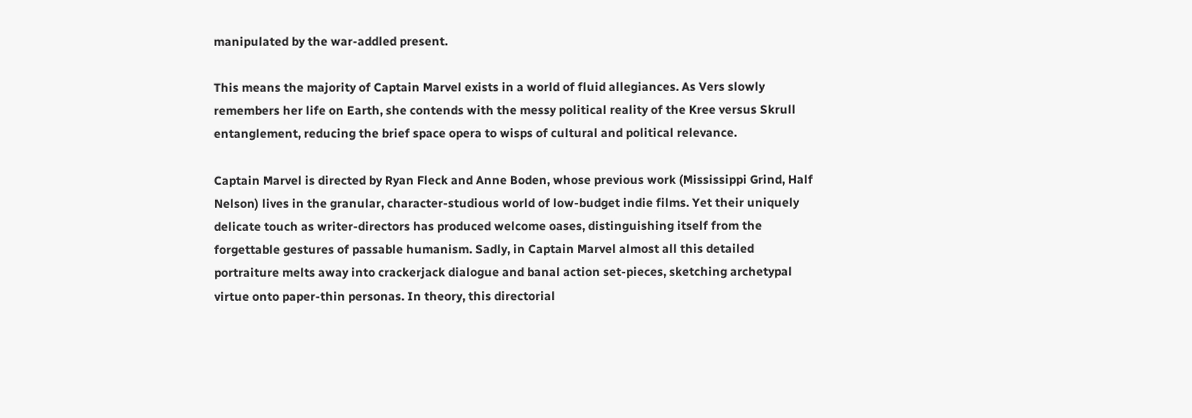manipulated by the war-addled present.

This means the majority of Captain Marvel exists in a world of fluid allegiances. As Vers slowly remembers her life on Earth, she contends with the messy political reality of the Kree versus Skrull entanglement, reducing the brief space opera to wisps of cultural and political relevance.

Captain Marvel is directed by Ryan Fleck and Anne Boden, whose previous work (Mississippi Grind, Half Nelson) lives in the granular, character-studious world of low-budget indie films. Yet their uniquely delicate touch as writer-directors has produced welcome oases, distinguishing itself from the forgettable gestures of passable humanism. Sadly, in Captain Marvel almost all this detailed portraiture melts away into crackerjack dialogue and banal action set-pieces, sketching archetypal virtue onto paper-thin personas. In theory, this directorial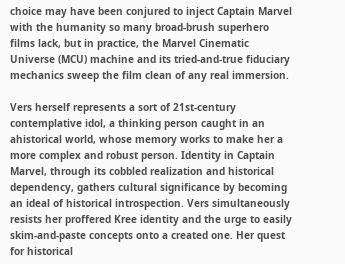choice may have been conjured to inject Captain Marvel with the humanity so many broad-brush superhero films lack, but in practice, the Marvel Cinematic Universe (MCU) machine and its tried-and-true fiduciary mechanics sweep the film clean of any real immersion.

Vers herself represents a sort of 21st-century contemplative idol, a thinking person caught in an ahistorical world, whose memory works to make her a more complex and robust person. Identity in Captain Marvel, through its cobbled realization and historical dependency, gathers cultural significance by becoming an ideal of historical introspection. Vers simultaneously resists her proffered Kree identity and the urge to easily skim-and-paste concepts onto a created one. Her quest for historical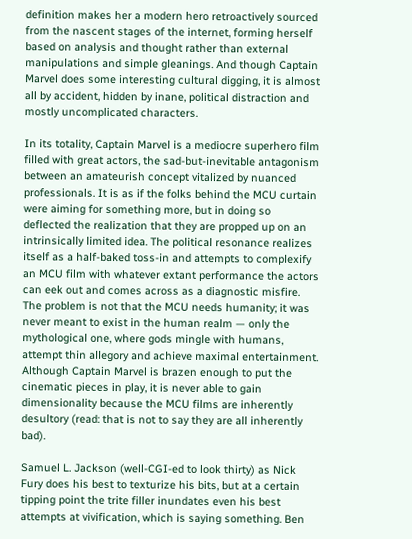definition makes her a modern hero retroactively sourced from the nascent stages of the internet, forming herself based on analysis and thought rather than external manipulations and simple gleanings. And though Captain Marvel does some interesting cultural digging, it is almost all by accident, hidden by inane, political distraction and mostly uncomplicated characters.

In its totality, Captain Marvel is a mediocre superhero film filled with great actors, the sad-but-inevitable antagonism between an amateurish concept vitalized by nuanced professionals. It is as if the folks behind the MCU curtain were aiming for something more, but in doing so deflected the realization that they are propped up on an intrinsically limited idea. The political resonance realizes itself as a half-baked toss-in and attempts to complexify an MCU film with whatever extant performance the actors can eek out and comes across as a diagnostic misfire. The problem is not that the MCU needs humanity; it was never meant to exist in the human realm — only the mythological one, where gods mingle with humans, attempt thin allegory and achieve maximal entertainment. Although Captain Marvel is brazen enough to put the cinematic pieces in play, it is never able to gain dimensionality because the MCU films are inherently desultory (read: that is not to say they are all inherently bad).

Samuel L. Jackson (well-CGI-ed to look thirty) as Nick Fury does his best to texturize his bits, but at a certain tipping point the trite filler inundates even his best attempts at vivification, which is saying something. Ben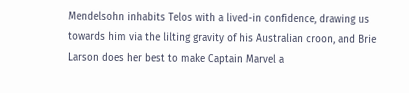Mendelsohn inhabits Telos with a lived-in confidence, drawing us towards him via the lilting gravity of his Australian croon, and Brie Larson does her best to make Captain Marvel a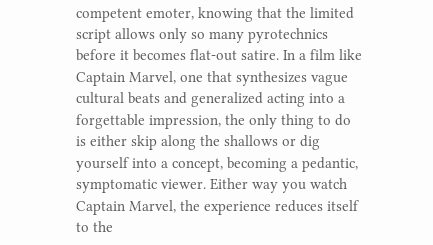competent emoter, knowing that the limited script allows only so many pyrotechnics before it becomes flat-out satire. In a film like Captain Marvel, one that synthesizes vague cultural beats and generalized acting into a forgettable impression, the only thing to do is either skip along the shallows or dig yourself into a concept, becoming a pedantic, symptomatic viewer. Either way you watch Captain Marvel, the experience reduces itself to the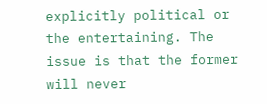explicitly political or the entertaining. The issue is that the former will never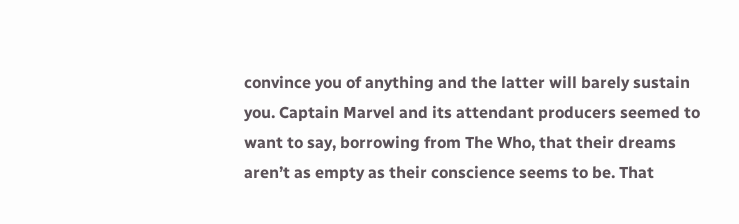convince you of anything and the latter will barely sustain you. Captain Marvel and its attendant producers seemed to want to say, borrowing from The Who, that their dreams aren’t as empty as their conscience seems to be. That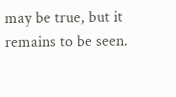may be true, but it remains to be seen.